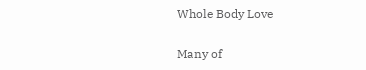Whole Body Love

Many of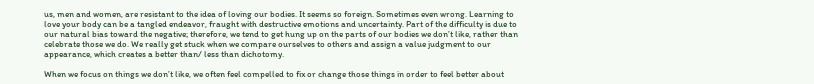us, men and women, are resistant to the idea of loving our bodies. It seems so foreign. Sometimes even wrong. Learning to love your body can be a tangled endeavor, fraught with destructive emotions and uncertainty. Part of the difficulty is due to our natural bias toward the negative; therefore, we tend to get hung up on the parts of our bodies we don’t like, rather than celebrate those we do. We really get stuck when we compare ourselves to others and assign a value judgment to our appearance, which creates a better than/ less than dichotomy.

When we focus on things we don’t like, we often feel compelled to fix or change those things in order to feel better about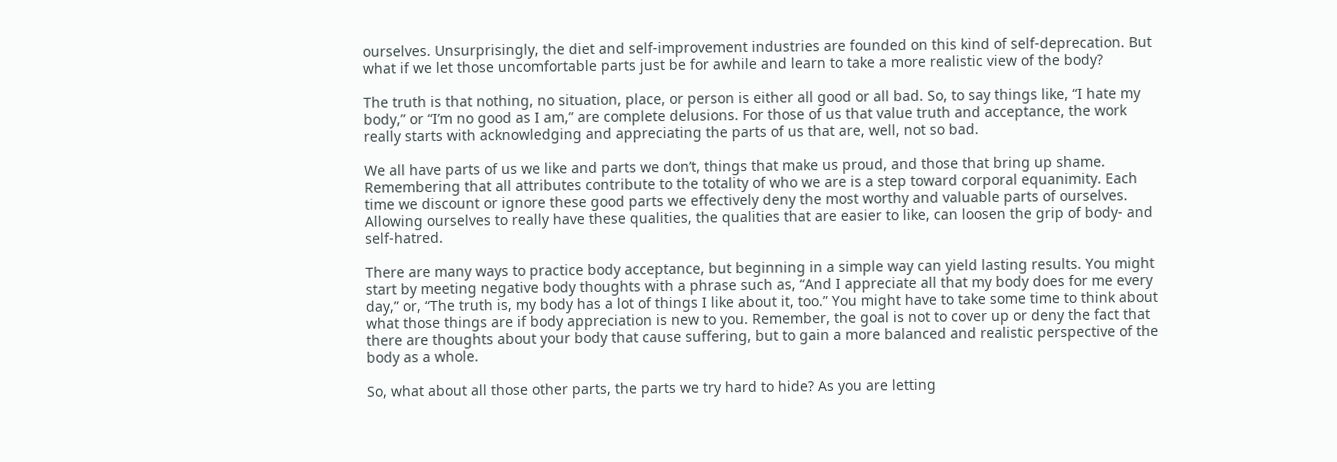ourselves. Unsurprisingly, the diet and self-improvement industries are founded on this kind of self-deprecation. But what if we let those uncomfortable parts just be for awhile and learn to take a more realistic view of the body?

The truth is that nothing, no situation, place, or person is either all good or all bad. So, to say things like, “I hate my body,” or “I’m no good as I am,” are complete delusions. For those of us that value truth and acceptance, the work really starts with acknowledging and appreciating the parts of us that are, well, not so bad.

We all have parts of us we like and parts we don’t, things that make us proud, and those that bring up shame. Remembering that all attributes contribute to the totality of who we are is a step toward corporal equanimity. Each time we discount or ignore these good parts we effectively deny the most worthy and valuable parts of ourselves. Allowing ourselves to really have these qualities, the qualities that are easier to like, can loosen the grip of body- and self-hatred.

There are many ways to practice body acceptance, but beginning in a simple way can yield lasting results. You might start by meeting negative body thoughts with a phrase such as, “And I appreciate all that my body does for me every day,” or, “The truth is, my body has a lot of things I like about it, too.” You might have to take some time to think about what those things are if body appreciation is new to you. Remember, the goal is not to cover up or deny the fact that there are thoughts about your body that cause suffering, but to gain a more balanced and realistic perspective of the body as a whole.

So, what about all those other parts, the parts we try hard to hide? As you are letting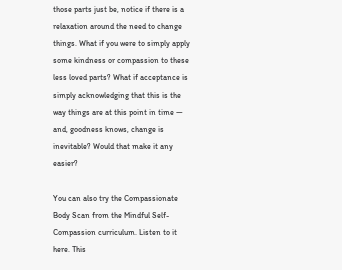those parts just be, notice if there is a relaxation around the need to change things. What if you were to simply apply some kindness or compassion to these less loved parts? What if acceptance is simply acknowledging that this is the way things are at this point in time — and, goodness knows, change is inevitable? Would that make it any easier?

You can also try the Compassionate Body Scan from the Mindful Self-Compassion curriculum. Listen to it here. This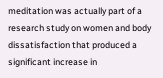meditation was actually part of a research study on women and body dissatisfaction that produced a significant increase in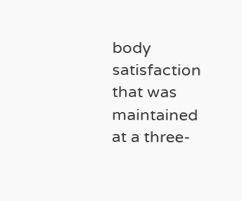body satisfaction that was maintained at a three-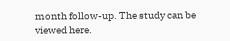month follow-up. The study can be viewed here.